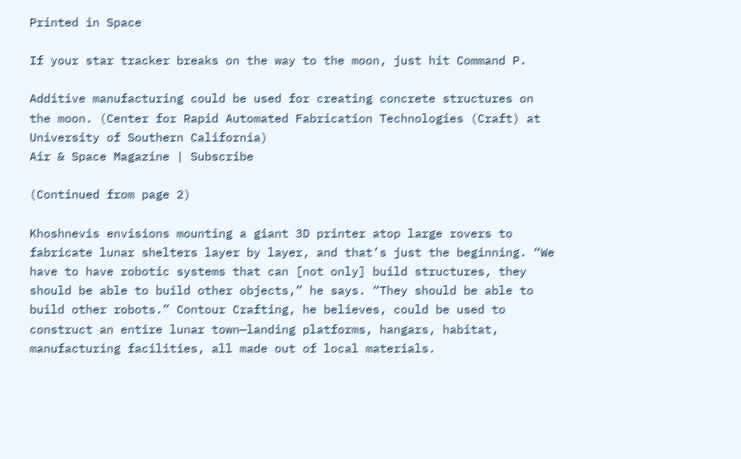Printed in Space

If your star tracker breaks on the way to the moon, just hit Command P.

Additive manufacturing could be used for creating concrete structures on the moon. (Center for Rapid Automated Fabrication Technologies (Craft) at University of Southern California)
Air & Space Magazine | Subscribe

(Continued from page 2)

Khoshnevis envisions mounting a giant 3D printer atop large rovers to fabricate lunar shelters layer by layer, and that’s just the beginning. “We have to have robotic systems that can [not only] build structures, they should be able to build other objects,” he says. “They should be able to build other robots.” Contour Crafting, he believes, could be used to construct an entire lunar town—landing platforms, hangars, habitat, manufacturing facilities, all made out of local materials.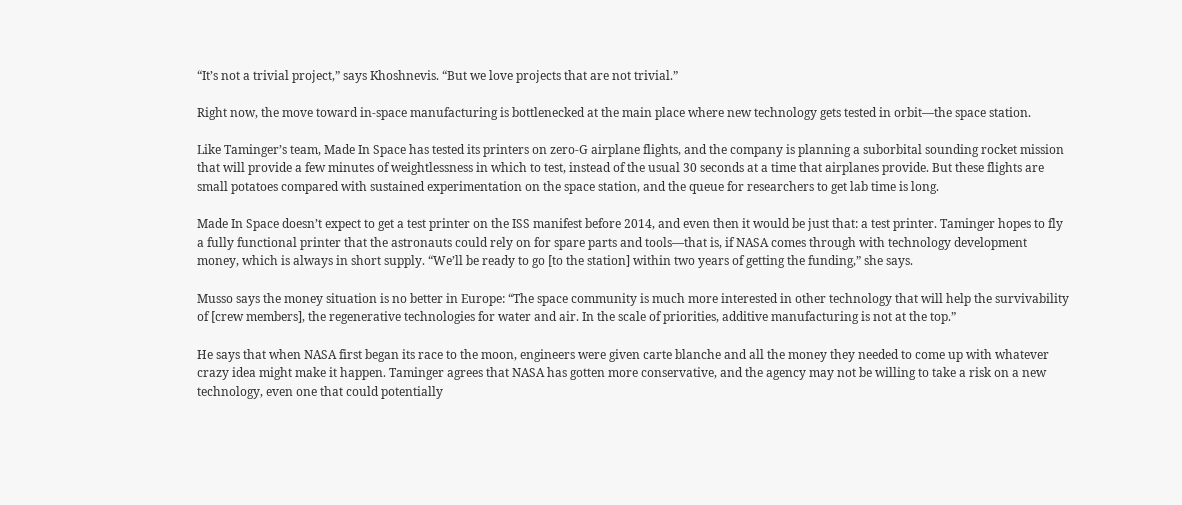“It’s not a trivial project,” says Khoshnevis. “But we love projects that are not trivial.”

Right now, the move toward in-space manufacturing is bottlenecked at the main place where new technology gets tested in orbit—the space station.

Like Taminger’s team, Made In Space has tested its printers on zero-G airplane flights, and the company is planning a suborbital sounding rocket mission that will provide a few minutes of weightlessness in which to test, instead of the usual 30 seconds at a time that airplanes provide. But these flights are small potatoes compared with sustained experimentation on the space station, and the queue for researchers to get lab time is long.

Made In Space doesn’t expect to get a test printer on the ISS manifest before 2014, and even then it would be just that: a test printer. Taminger hopes to fly a fully functional printer that the astronauts could rely on for spare parts and tools—that is, if NASA comes through with technology development money, which is always in short supply. “We’ll be ready to go [to the station] within two years of getting the funding,” she says.

Musso says the money situation is no better in Europe: “The space community is much more interested in other technology that will help the survivability of [crew members], the regenerative technologies for water and air. In the scale of priorities, additive manufacturing is not at the top.”

He says that when NASA first began its race to the moon, engineers were given carte blanche and all the money they needed to come up with whatever crazy idea might make it happen. Taminger agrees that NASA has gotten more conservative, and the agency may not be willing to take a risk on a new technology, even one that could potentially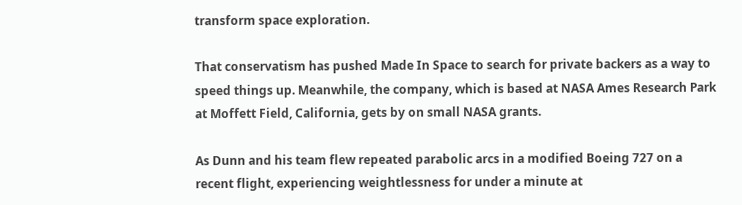transform space exploration.

That conservatism has pushed Made In Space to search for private backers as a way to speed things up. Meanwhile, the company, which is based at NASA Ames Research Park at Moffett Field, California, gets by on small NASA grants.

As Dunn and his team flew repeated parabolic arcs in a modified Boeing 727 on a recent flight, experiencing weightlessness for under a minute at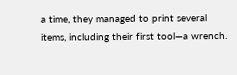a time, they managed to print several items, including their first tool—a wrench.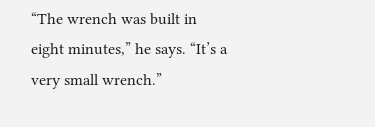“The wrench was built in eight minutes,” he says. “It’s a very small wrench.”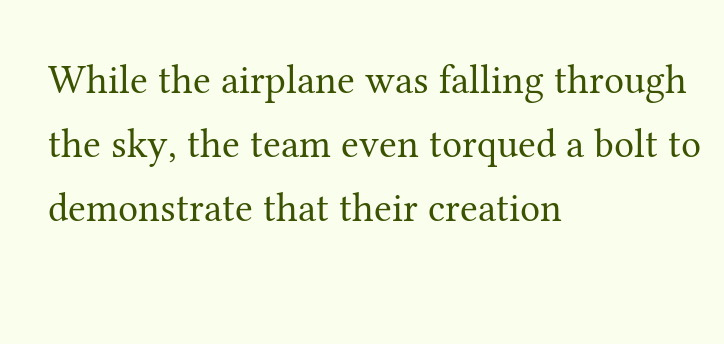While the airplane was falling through the sky, the team even torqued a bolt to demonstrate that their creation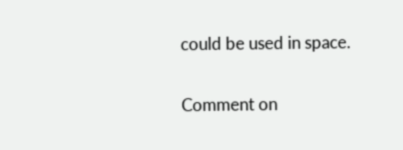could be used in space.

Comment on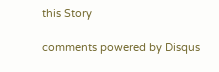this Story

comments powered by Disqus